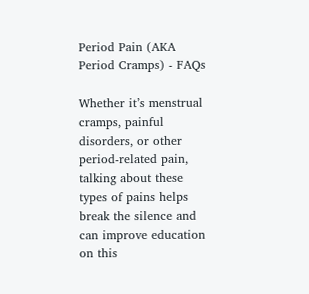Period Pain (AKA Period Cramps) - FAQs

Whether it’s menstrual cramps, painful disorders, or other period-related pain, talking about these types of pains helps break the silence and can improve education on this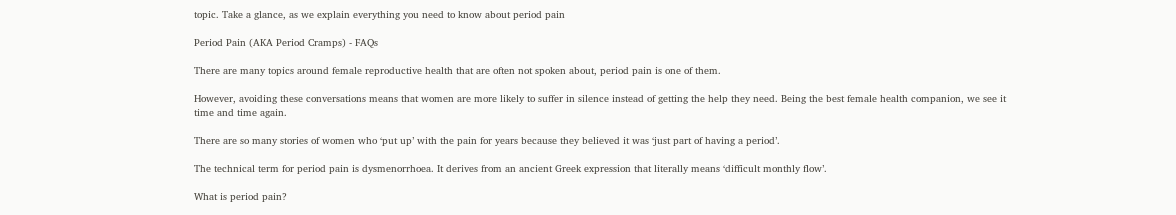topic. Take a glance, as we explain everything you need to know about period pain

Period Pain (AKA Period Cramps) - FAQs

There are many topics around female reproductive health that are often not spoken about, period pain is one of them.

However, avoiding these conversations means that women are more likely to suffer in silence instead of getting the help they need. Being the best female health companion, we see it time and time again.

There are so many stories of women who ‘put up’ with the pain for years because they believed it was ‘just part of having a period’.

The technical term for period pain is dysmenorrhoea. It derives from an ancient Greek expression that literally means ‘difficult monthly flow’.

What is period pain?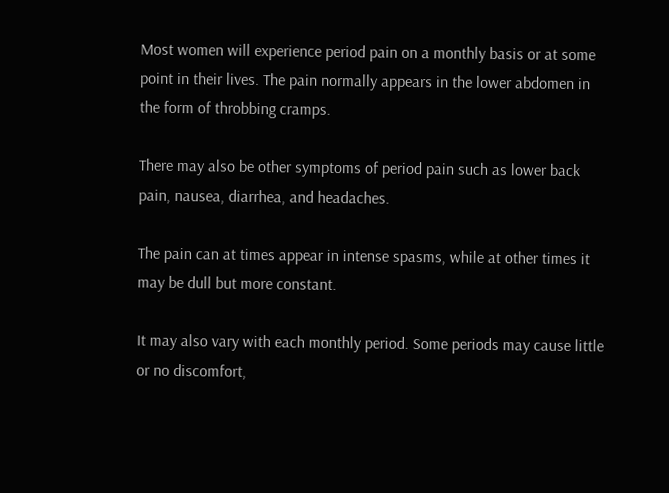Most women will experience period pain on a monthly basis or at some point in their lives. The pain normally appears in the lower abdomen in the form of throbbing cramps.

There may also be other symptoms of period pain such as lower back pain, nausea, diarrhea, and headaches.

The pain can at times appear in intense spasms, while at other times it may be dull but more constant.

It may also vary with each monthly period. Some periods may cause little or no discomfort,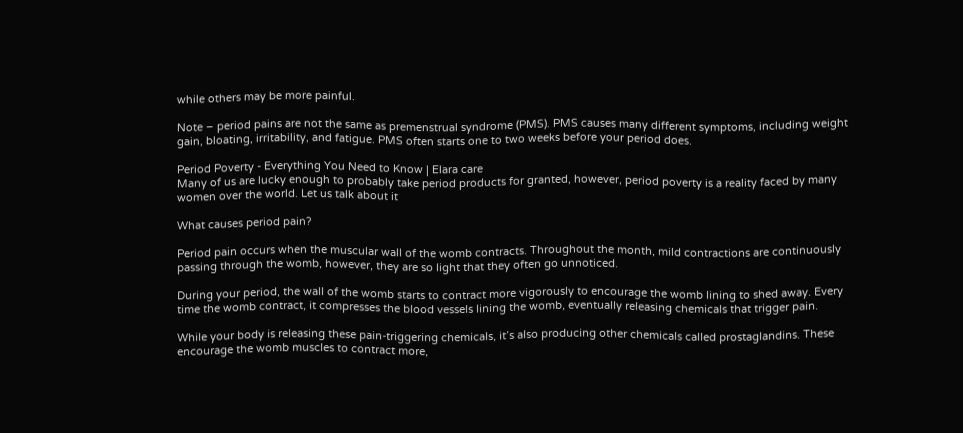while others may be more painful.

Note – period pains are not the same as premenstrual syndrome (PMS). PMS causes many different symptoms, including weight gain, bloating, irritability, and fatigue. PMS often starts one to two weeks before your period does.

Period Poverty - Everything You Need to Know | Elara care
Many of us are lucky enough to probably take period products for granted, however, period poverty is a reality faced by many women over the world. Let us talk about it

What causes period pain?

Period pain occurs when the muscular wall of the womb contracts. Throughout the month, mild contractions are continuously passing through the womb, however, they are so light that they often go unnoticed.

During your period, the wall of the womb starts to contract more vigorously to encourage the womb lining to shed away. Every time the womb contract, it compresses the blood vessels lining the womb, eventually releasing chemicals that trigger pain.

While your body is releasing these pain-triggering chemicals, it’s also producing other chemicals called prostaglandins. These encourage the womb muscles to contract more,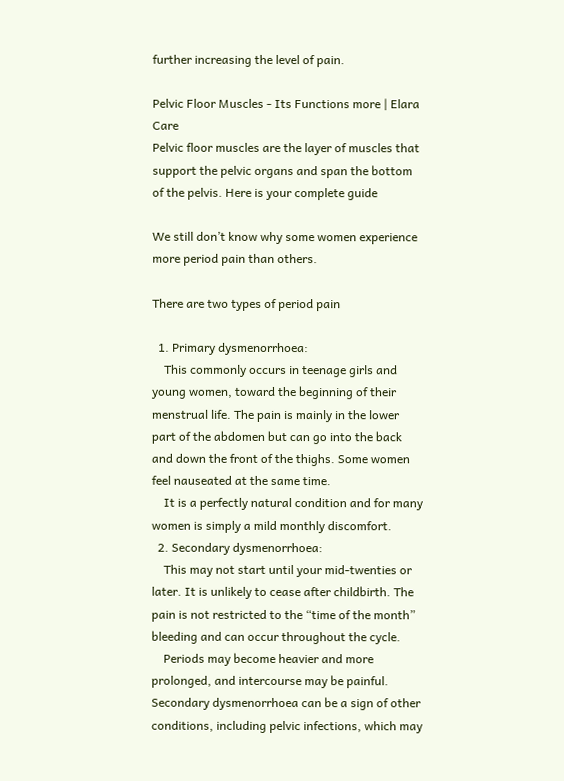further increasing the level of pain.

Pelvic Floor Muscles - Its Functions more | Elara Care
Pelvic floor muscles are the layer of muscles that support the pelvic organs and span the bottom of the pelvis. Here is your complete guide

We still don’t know why some women experience more period pain than others.

There are two types of period pain

  1. Primary dysmenorrhoea:
    This commonly occurs in teenage girls and young women, toward the beginning of their menstrual life. The pain is mainly in the lower part of the abdomen but can go into the back and down the front of the thighs. Some women feel nauseated at the same time.
    It is a perfectly natural condition and for many women is simply a mild monthly discomfort.
  2. Secondary dysmenorrhoea:
    This may not start until your mid-twenties or later. It is unlikely to cease after childbirth. The pain is not restricted to the “time of the month” bleeding and can occur throughout the cycle.
    Periods may become heavier and more prolonged, and intercourse may be painful. Secondary dysmenorrhoea can be a sign of other conditions, including pelvic infections, which may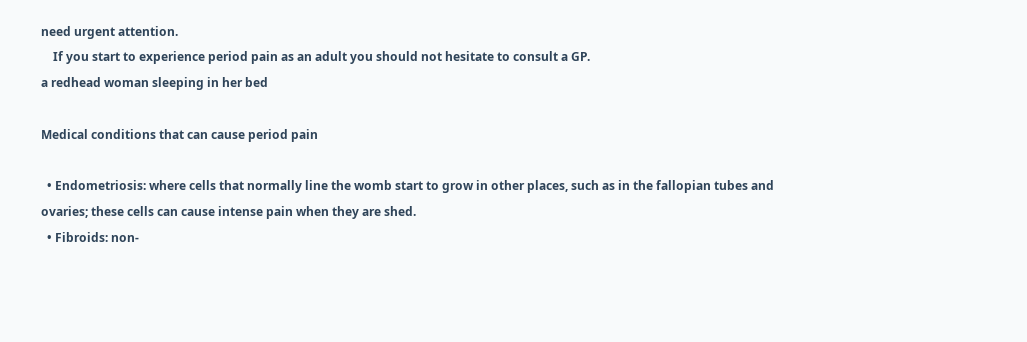need urgent attention.
    If you start to experience period pain as an adult you should not hesitate to consult a GP.
a redhead woman sleeping in her bed

Medical conditions that can cause period pain

  • Endometriosis: where cells that normally line the womb start to grow in other places, such as in the fallopian tubes and ovaries; these cells can cause intense pain when they are shed.
  • Fibroids: non-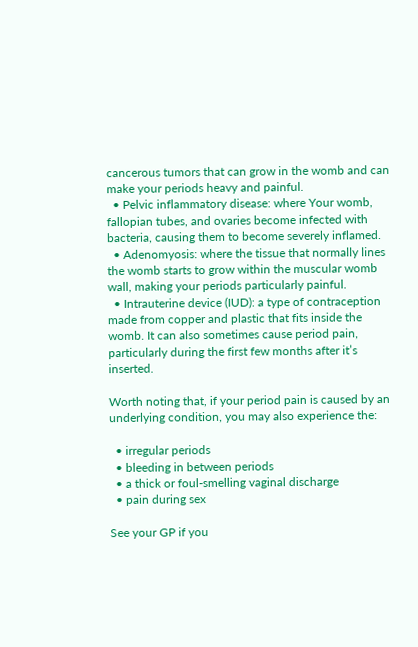cancerous tumors that can grow in the womb and can make your periods heavy and painful.
  • Pelvic inflammatory disease: where Your womb, fallopian tubes, and ovaries become infected with bacteria, causing them to become severely inflamed.
  • Adenomyosis: where the tissue that normally lines the womb starts to grow within the muscular womb wall, making your periods particularly painful.
  • Intrauterine device (IUD): a type of contraception made from copper and plastic that fits inside the womb. It can also sometimes cause period pain, particularly during the first few months after it’s inserted.

Worth noting that, if your period pain is caused by an underlying condition, you may also experience the:

  • irregular periods
  • bleeding in between periods
  • a thick or foul-smelling vaginal discharge
  • pain during sex

See your GP if you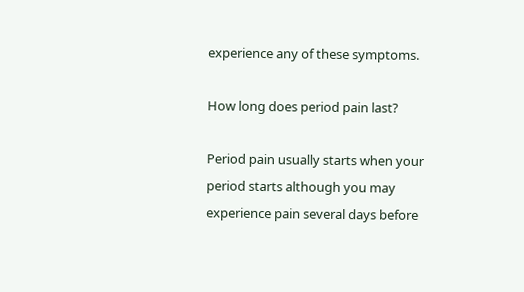experience any of these symptoms.

How long does period pain last?

Period pain usually starts when your period starts although you may experience pain several days before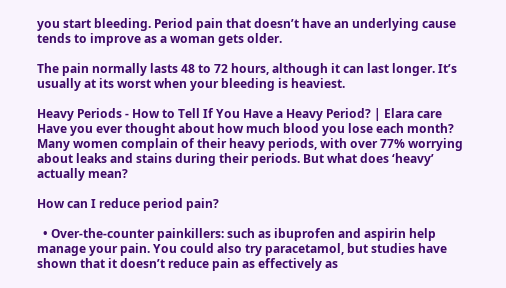you start bleeding. Period pain that doesn’t have an underlying cause tends to improve as a woman gets older.

The pain normally lasts 48 to 72 hours, although it can last longer. It’s usually at its worst when your bleeding is heaviest.

Heavy Periods - How to Tell If You Have a Heavy Period? | Elara care
Have you ever thought about how much blood you lose each month? Many women complain of their heavy periods, with over 77% worrying about leaks and stains during their periods. But what does ‘heavy’ actually mean?

How can I reduce period pain?

  • Over-the-counter painkillers: such as ibuprofen and aspirin help manage your pain. You could also try paracetamol, but studies have shown that it doesn’t reduce pain as effectively as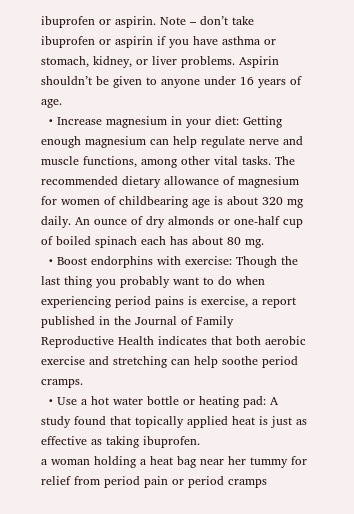ibuprofen or aspirin. Note – don’t take ibuprofen or aspirin if you have asthma or stomach, kidney, or liver problems. Aspirin shouldn’t be given to anyone under 16 years of age.
  • Increase magnesium in your diet: Getting enough magnesium can help regulate nerve and muscle functions, among other vital tasks. The recommended dietary allowance of magnesium for women of childbearing age is about 320 mg daily. An ounce of dry almonds or one-half cup of boiled spinach each has about 80 mg.
  • Boost endorphins with exercise: Though the last thing you probably want to do when experiencing period pains is exercise, a report published in the Journal of Family Reproductive Health indicates that both aerobic exercise and stretching can help soothe period cramps.
  • Use a hot water bottle or heating pad: A study found that topically applied heat is just as effective as taking ibuprofen.
a woman holding a heat bag near her tummy for relief from period pain or period cramps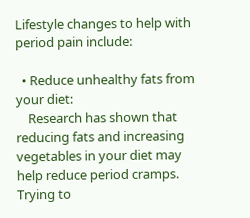Lifestyle changes to help with period pain include:

  • Reduce unhealthy fats from your diet:
    Research has shown that reducing fats and increasing vegetables in your diet may help reduce period cramps. Trying to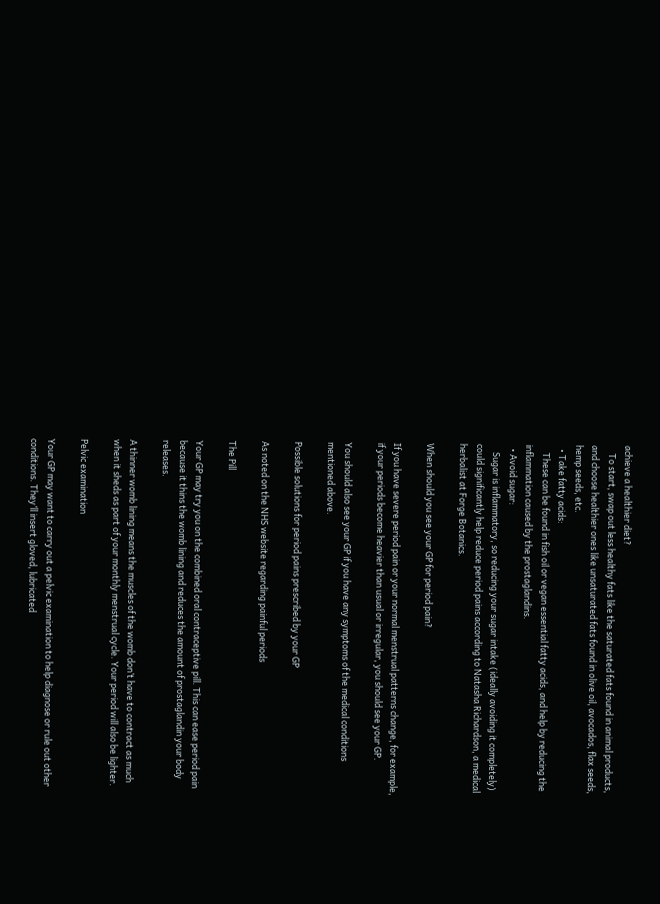achieve a healthier diet?
    To start, swap out less healthy fats like the saturated fats found in animal products, and choose healthier ones like unsaturated fats found in olive oil, avocados, flax seeds, hemp seeds, etc.
  • Take fatty acids:
    These can be found in fish oil or vegan essential fatty acids, and help by reducing the inflammation caused by the prostaglandins.
  • Avoid sugar:
    Sugar is inflammatory, so reducing your sugar intake (ideally avoiding it completely) could significantly help reduce period pains according to Natasha Richardson, a medical herbalist at Forge Botanics.

When should you see your GP for period pain?

If you have severe period pain or your normal menstrual patterns change, for example, if your periods become heavier than usual or irregular, you should see your GP.

You should also see your GP if you have any symptoms of the medical conditions mentioned above.

Possible solutions for period pains prescribed by your GP

As noted on the NHS website regarding painful periods

The Pill

Your GP may try you on the combined oral contraceptive pill. This can ease period pain because it thins the womb lining and reduces the amount of prostaglandin your body releases.

A thinner womb lining means the muscles of the womb don’t have to contract as much when it sheds as part of your monthly menstrual cycle. Your period will also be lighter.

Pelvic examination

Your GP may want to carry out a pelvic examination to help diagnose or rule out other conditions. They’ll insert gloved, lubricated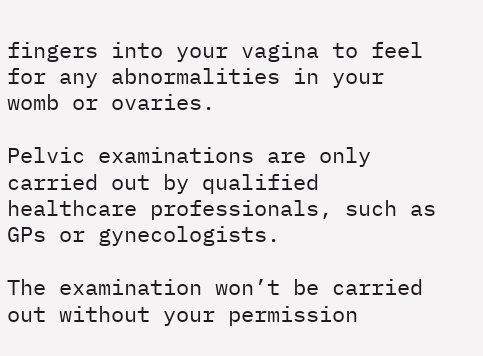fingers into your vagina to feel for any abnormalities in your womb or ovaries.

Pelvic examinations are only carried out by qualified healthcare professionals, such as GPs or gynecologists.

The examination won’t be carried out without your permission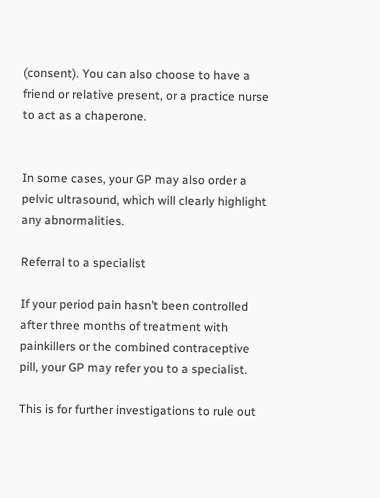(consent). You can also choose to have a friend or relative present, or a practice nurse to act as a chaperone.


In some cases, your GP may also order a pelvic ultrasound, which will clearly highlight any abnormalities.

Referral to a specialist

If your period pain hasn’t been controlled after three months of treatment with painkillers or the combined contraceptive pill, your GP may refer you to a specialist.

This is for further investigations to rule out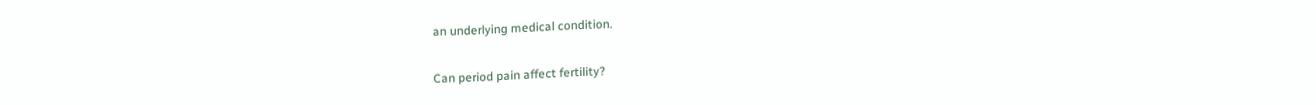an underlying medical condition.

Can period pain affect fertility?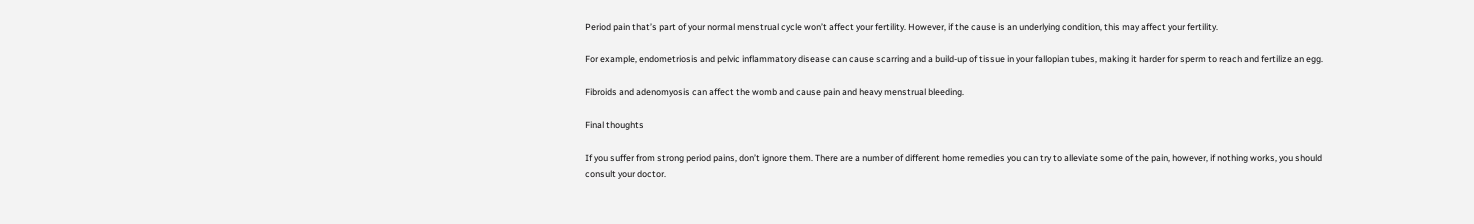Period pain that’s part of your normal menstrual cycle won’t affect your fertility. However, if the cause is an underlying condition, this may affect your fertility.

For example, endometriosis and pelvic inflammatory disease can cause scarring and a build-up of tissue in your fallopian tubes, making it harder for sperm to reach and fertilize an egg.

Fibroids and adenomyosis can affect the womb and cause pain and heavy menstrual bleeding.

Final thoughts

If you suffer from strong period pains, don’t ignore them. There are a number of different home remedies you can try to alleviate some of the pain, however, if nothing works, you should consult your doctor.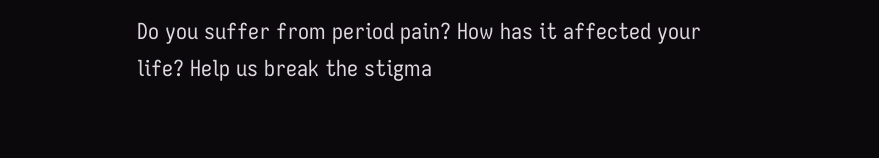Do you suffer from period pain? How has it affected your life? Help us break the stigma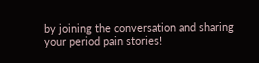by joining the conversation and sharing your period pain stories!